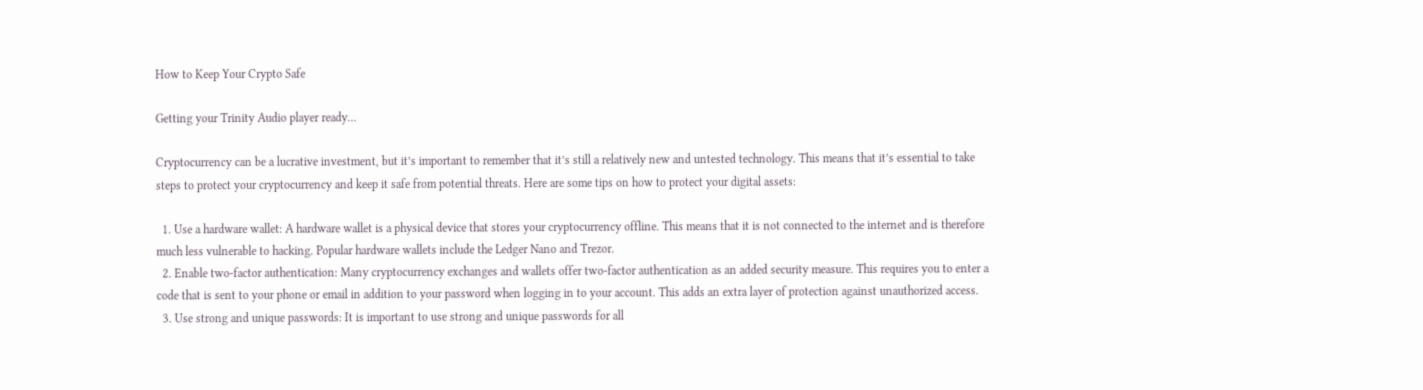How to Keep Your Crypto Safe

Getting your Trinity Audio player ready...

Cryptocurrency can be a lucrative investment, but it’s important to remember that it’s still a relatively new and untested technology. This means that it’s essential to take steps to protect your cryptocurrency and keep it safe from potential threats. Here are some tips on how to protect your digital assets:

  1. Use a hardware wallet: A hardware wallet is a physical device that stores your cryptocurrency offline. This means that it is not connected to the internet and is therefore much less vulnerable to hacking. Popular hardware wallets include the Ledger Nano and Trezor.
  2. Enable two-factor authentication: Many cryptocurrency exchanges and wallets offer two-factor authentication as an added security measure. This requires you to enter a code that is sent to your phone or email in addition to your password when logging in to your account. This adds an extra layer of protection against unauthorized access.
  3. Use strong and unique passwords: It is important to use strong and unique passwords for all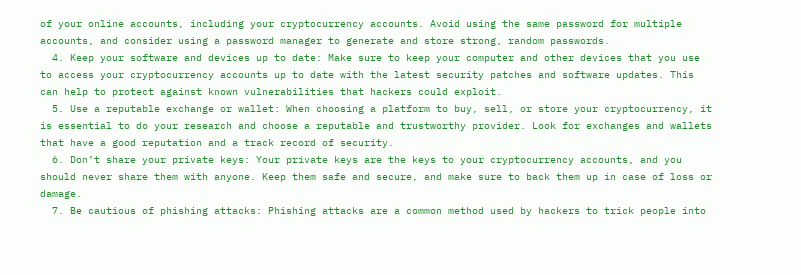of your online accounts, including your cryptocurrency accounts. Avoid using the same password for multiple accounts, and consider using a password manager to generate and store strong, random passwords.
  4. Keep your software and devices up to date: Make sure to keep your computer and other devices that you use to access your cryptocurrency accounts up to date with the latest security patches and software updates. This can help to protect against known vulnerabilities that hackers could exploit.
  5. Use a reputable exchange or wallet: When choosing a platform to buy, sell, or store your cryptocurrency, it is essential to do your research and choose a reputable and trustworthy provider. Look for exchanges and wallets that have a good reputation and a track record of security.
  6. Don’t share your private keys: Your private keys are the keys to your cryptocurrency accounts, and you should never share them with anyone. Keep them safe and secure, and make sure to back them up in case of loss or damage.
  7. Be cautious of phishing attacks: Phishing attacks are a common method used by hackers to trick people into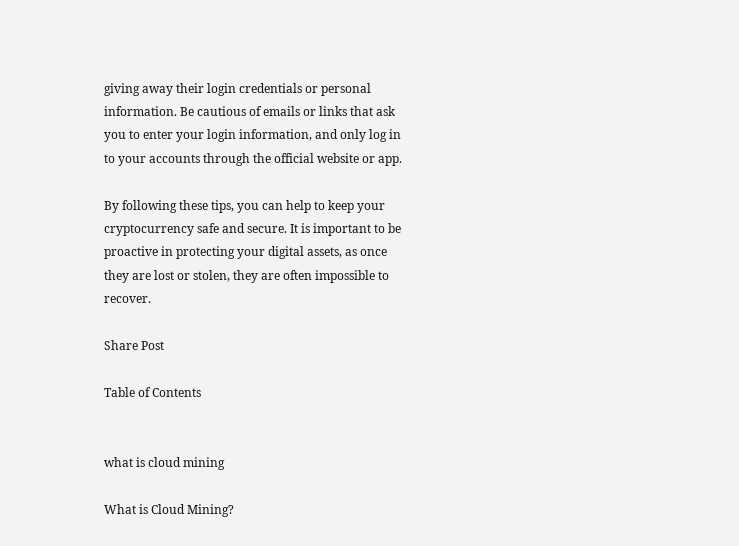giving away their login credentials or personal information. Be cautious of emails or links that ask you to enter your login information, and only log in to your accounts through the official website or app.

By following these tips, you can help to keep your cryptocurrency safe and secure. It is important to be proactive in protecting your digital assets, as once they are lost or stolen, they are often impossible to recover.

Share Post

Table of Contents


what is cloud mining

What is Cloud Mining?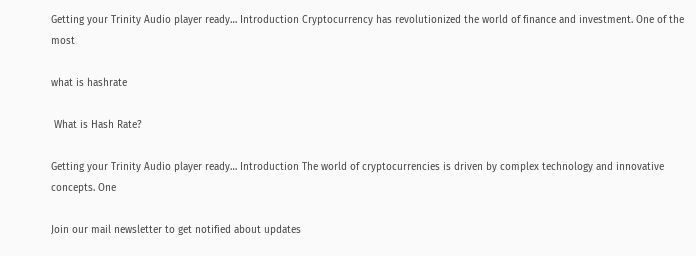Getting your Trinity Audio player ready… Introduction Cryptocurrency has revolutionized the world of finance and investment. One of the most

what is hashrate

 What is Hash Rate?

Getting your Trinity Audio player ready… Introduction The world of cryptocurrencies is driven by complex technology and innovative concepts. One

Join our mail newsletter to get notified about updates